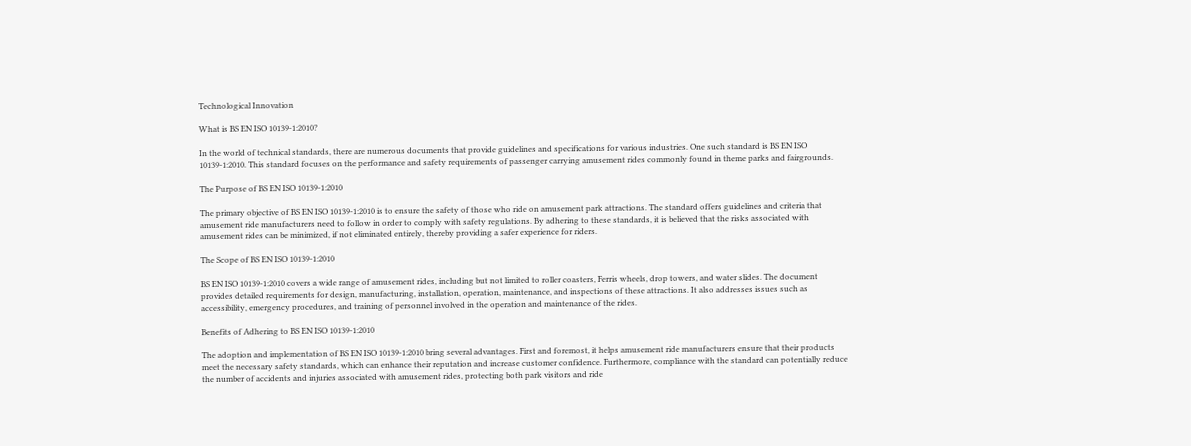Technological Innovation

What is BS EN ISO 10139-1:2010?

In the world of technical standards, there are numerous documents that provide guidelines and specifications for various industries. One such standard is BS EN ISO 10139-1:2010. This standard focuses on the performance and safety requirements of passenger carrying amusement rides commonly found in theme parks and fairgrounds.

The Purpose of BS EN ISO 10139-1:2010

The primary objective of BS EN ISO 10139-1:2010 is to ensure the safety of those who ride on amusement park attractions. The standard offers guidelines and criteria that amusement ride manufacturers need to follow in order to comply with safety regulations. By adhering to these standards, it is believed that the risks associated with amusement rides can be minimized, if not eliminated entirely, thereby providing a safer experience for riders.

The Scope of BS EN ISO 10139-1:2010

BS EN ISO 10139-1:2010 covers a wide range of amusement rides, including but not limited to roller coasters, Ferris wheels, drop towers, and water slides. The document provides detailed requirements for design, manufacturing, installation, operation, maintenance, and inspections of these attractions. It also addresses issues such as accessibility, emergency procedures, and training of personnel involved in the operation and maintenance of the rides.

Benefits of Adhering to BS EN ISO 10139-1:2010

The adoption and implementation of BS EN ISO 10139-1:2010 bring several advantages. First and foremost, it helps amusement ride manufacturers ensure that their products meet the necessary safety standards, which can enhance their reputation and increase customer confidence. Furthermore, compliance with the standard can potentially reduce the number of accidents and injuries associated with amusement rides, protecting both park visitors and ride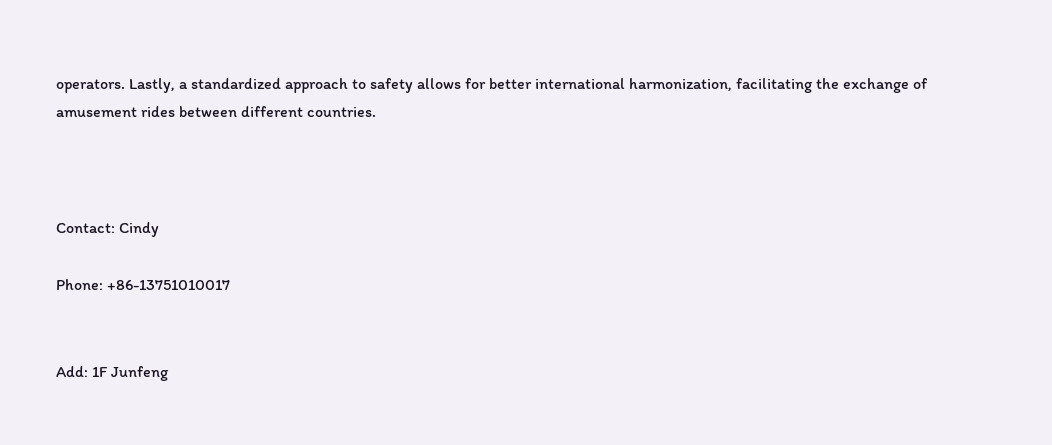operators. Lastly, a standardized approach to safety allows for better international harmonization, facilitating the exchange of amusement rides between different countries.



Contact: Cindy

Phone: +86-13751010017


Add: 1F Junfeng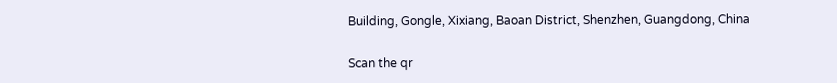Building, Gongle, Xixiang, Baoan District, Shenzhen, Guangdong, China

Scan the qr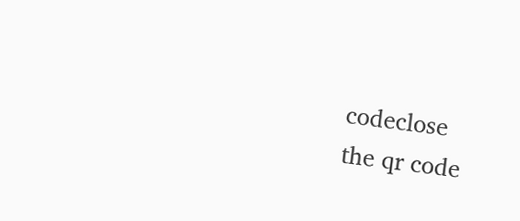codeclose
the qr code